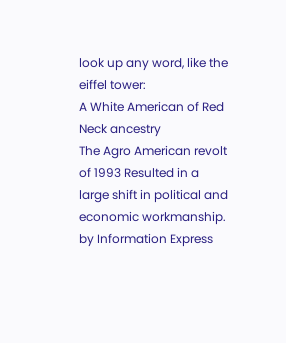look up any word, like the eiffel tower:
A White American of Red Neck ancestry
The Agro American revolt of 1993 Resulted in a large shift in political and economic workmanship.
by Information Express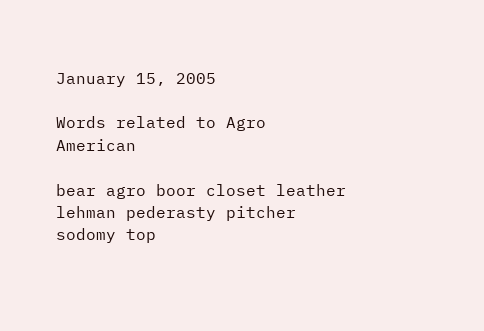January 15, 2005

Words related to Agro American

bear agro boor closet leather lehman pederasty pitcher sodomy top